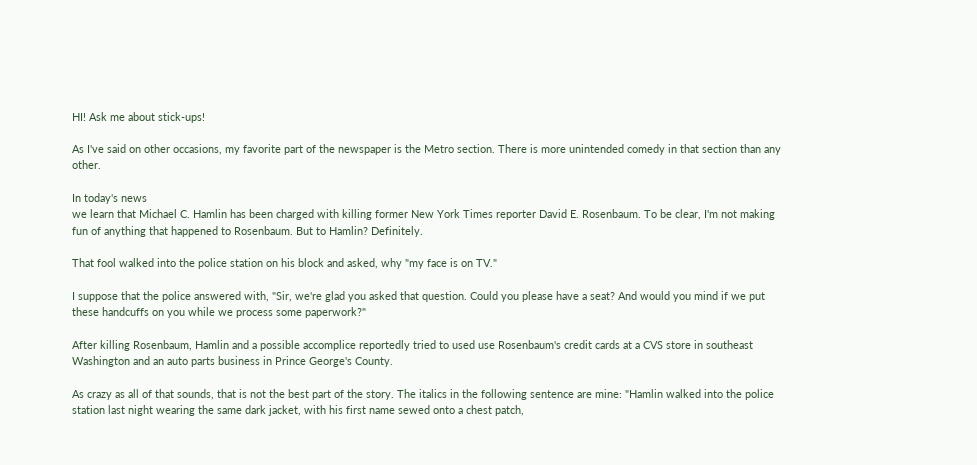HI! Ask me about stick-ups!

As I've said on other occasions, my favorite part of the newspaper is the Metro section. There is more unintended comedy in that section than any other.

In today's news
we learn that Michael C. Hamlin has been charged with killing former New York Times reporter David E. Rosenbaum. To be clear, I'm not making fun of anything that happened to Rosenbaum. But to Hamlin? Definitely.

That fool walked into the police station on his block and asked, why "my face is on TV."

I suppose that the police answered with, "Sir, we're glad you asked that question. Could you please have a seat? And would you mind if we put these handcuffs on you while we process some paperwork?"

After killing Rosenbaum, Hamlin and a possible accomplice reportedly tried to used use Rosenbaum's credit cards at a CVS store in southeast Washington and an auto parts business in Prince George's County.

As crazy as all of that sounds, that is not the best part of the story. The italics in the following sentence are mine: "Hamlin walked into the police station last night wearing the same dark jacket, with his first name sewed onto a chest patch,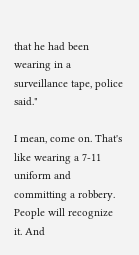that he had been wearing in a surveillance tape, police said."

I mean, come on. That's like wearing a 7-11 uniform and committing a robbery. People will recognize it. And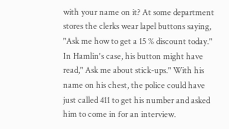with your name on it? At some department stores the clerks wear lapel buttons saying, "Ask me how to get a 15 % discount today." In Hamlin's case, his button might have read," Ask me about stick-ups." With his name on his chest, the police could have just called 411 to get his number and asked him to come in for an interview.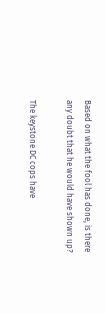Based on what the fool has done, is there any doubt that he would have shown up?

The keystone DC cops have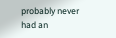probably never had an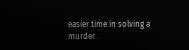easier time in solving a murder.